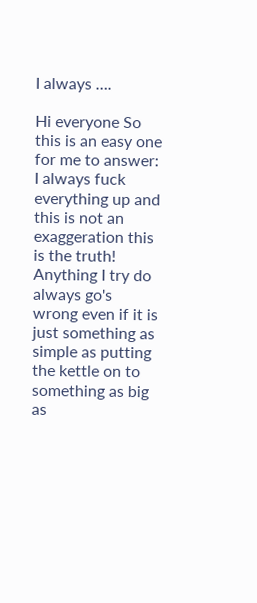I always ….

Hi everyone So this is an easy one for me to answer: I always fuck everything up and this is not an exaggeration this is the truth! Anything I try do always go's wrong even if it is just something as simple as putting the kettle on to something as big as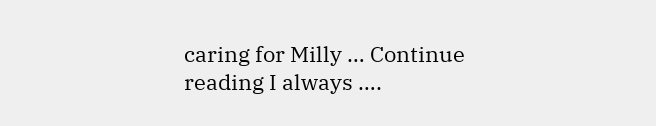caring for Milly … Continue reading I always ….